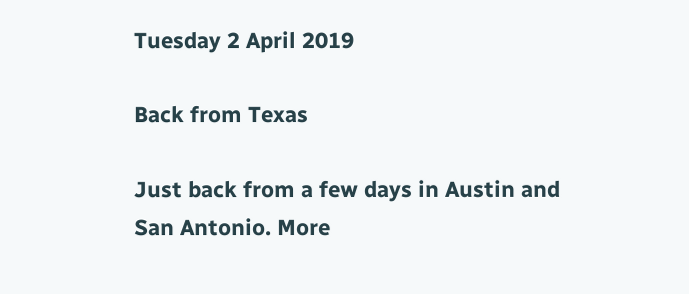Tuesday 2 April 2019

Back from Texas

Just back from a few days in Austin and San Antonio. More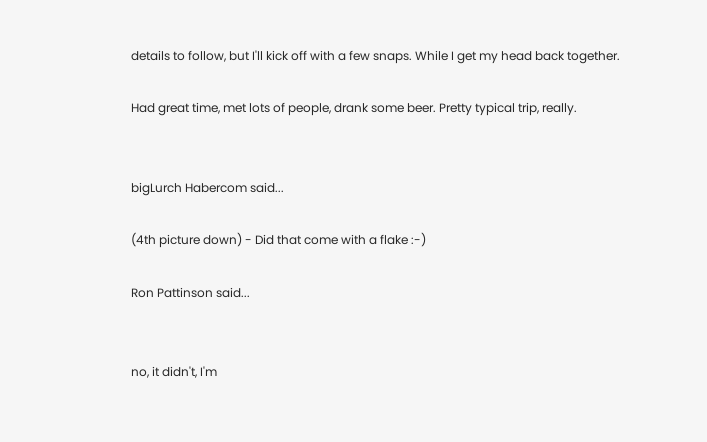details to follow, but I'll kick off with a few snaps. While I get my head back together.

Had great time, met lots of people, drank some beer. Pretty typical trip, really.


bigLurch Habercom said...

(4th picture down) - Did that come with a flake :-)

Ron Pattinson said...


no, it didn't, I'm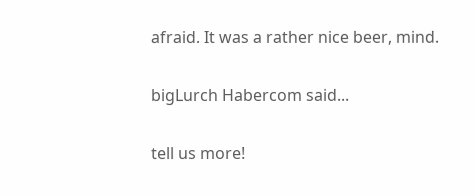afraid. It was a rather nice beer, mind.

bigLurch Habercom said...

tell us more!